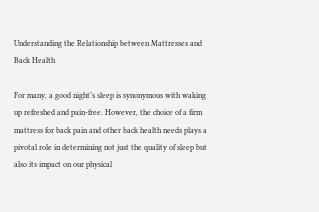Understanding the Relationship between Mattresses and Back Health

For many, a good night’s sleep is synonymous with waking up refreshed and pain-free. However, the choice of a firm mattress for back pain and other back health needs plays a pivotal role in determining not just the quality of sleep but also its impact on our physical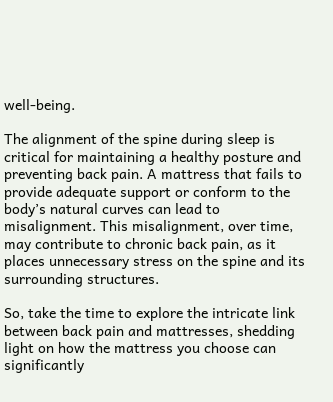well-being.

The alignment of the spine during sleep is critical for maintaining a healthy posture and preventing back pain. A mattress that fails to provide adequate support or conform to the body’s natural curves can lead to misalignment. This misalignment, over time, may contribute to chronic back pain, as it places unnecessary stress on the spine and its surrounding structures.

So, take the time to explore the intricate link between back pain and mattresses, shedding light on how the mattress you choose can significantly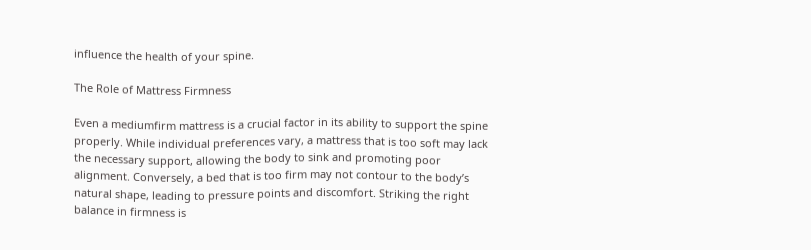influence the health of your spine.

The Role of Mattress Firmness

Even a mediumfirm mattress is a crucial factor in its ability to support the spine properly. While individual preferences vary, a mattress that is too soft may lack the necessary support, allowing the body to sink and promoting poor alignment. Conversely, a bed that is too firm may not contour to the body’s natural shape, leading to pressure points and discomfort. Striking the right balance in firmness is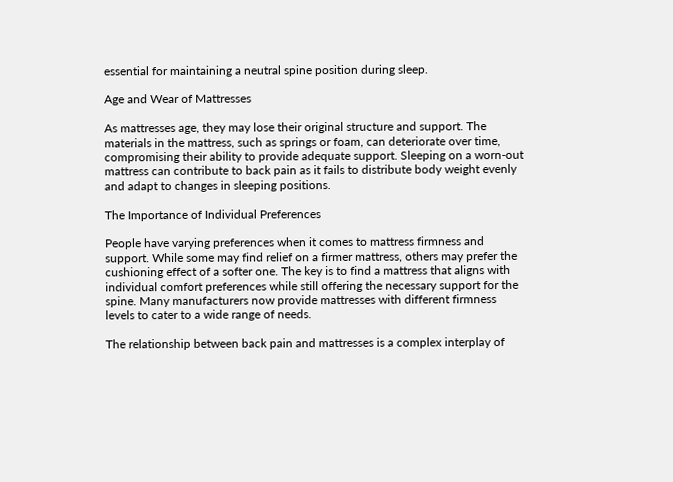essential for maintaining a neutral spine position during sleep.

Age and Wear of Mattresses

As mattresses age, they may lose their original structure and support. The materials in the mattress, such as springs or foam, can deteriorate over time, compromising their ability to provide adequate support. Sleeping on a worn-out mattress can contribute to back pain as it fails to distribute body weight evenly and adapt to changes in sleeping positions.

The Importance of Individual Preferences

People have varying preferences when it comes to mattress firmness and support. While some may find relief on a firmer mattress, others may prefer the cushioning effect of a softer one. The key is to find a mattress that aligns with individual comfort preferences while still offering the necessary support for the spine. Many manufacturers now provide mattresses with different firmness levels to cater to a wide range of needs.

The relationship between back pain and mattresses is a complex interplay of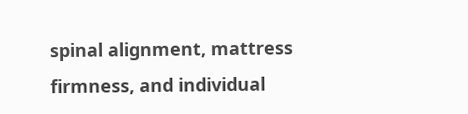spinal alignment, mattress firmness, and individual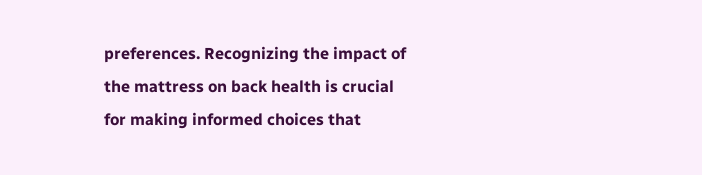preferences. Recognizing the impact of the mattress on back health is crucial for making informed choices that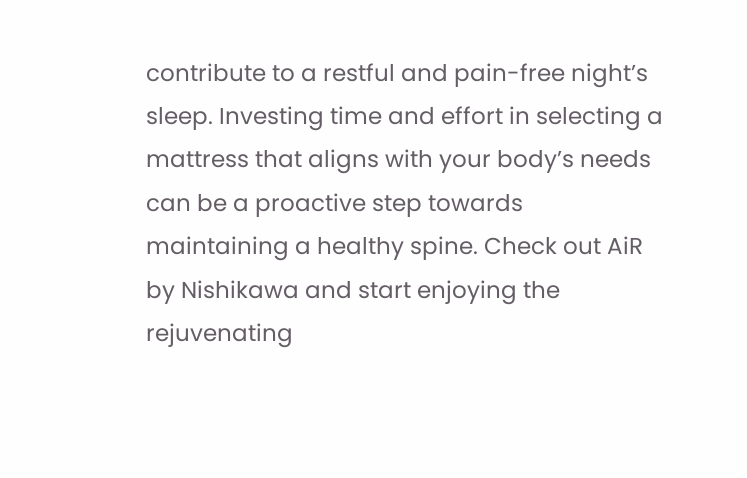contribute to a restful and pain-free night’s sleep. Investing time and effort in selecting a mattress that aligns with your body’s needs can be a proactive step towards maintaining a healthy spine. Check out AiR by Nishikawa and start enjoying the rejuvenating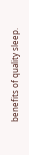benefits of quality sleep.